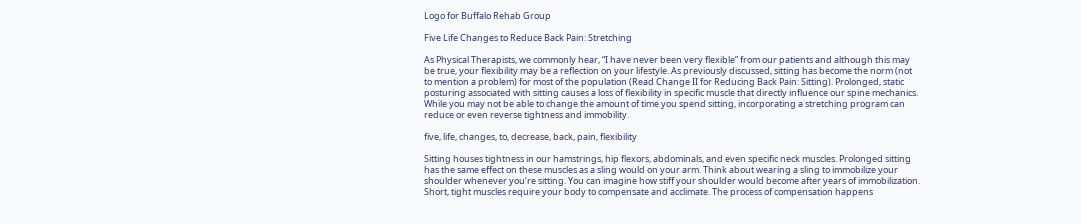Logo for Buffalo Rehab Group

Five Life Changes to Reduce Back Pain: Stretching

As Physical Therapists, we commonly hear, “I have never been very flexible” from our patients and although this may be true, your flexibility may be a reflection on your lifestyle. As previously discussed, sitting has become the norm (not to mention a problem) for most of the population (Read Change II for Reducing Back Pain: Sitting). Prolonged, static posturing associated with sitting causes a loss of flexibility in specific muscle that directly influence our spine mechanics. While you may not be able to change the amount of time you spend sitting, incorporating a stretching program can reduce or even reverse tightness and immobility.

five, life, changes, to, decrease, back, pain, flexibility

Sitting houses tightness in our hamstrings, hip flexors, abdominals, and even specific neck muscles. Prolonged sitting has the same effect on these muscles as a sling would on your arm. Think about wearing a sling to immobilize your shoulder whenever you’re sitting. You can imagine how stiff your shoulder would become after years of immobilization. Short, tight muscles require your body to compensate and acclimate. The process of compensation happens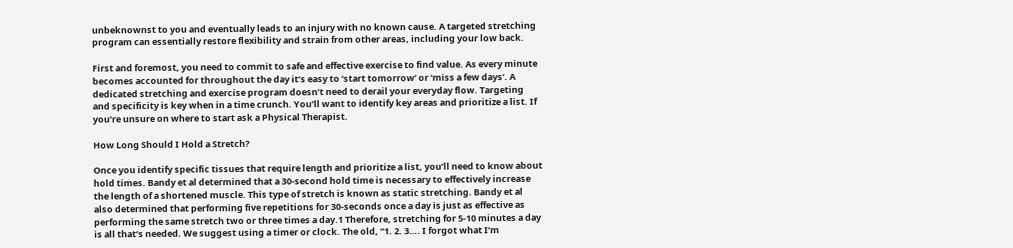unbeknownst to you and eventually leads to an injury with no known cause. A targeted stretching program can essentially restore flexibility and strain from other areas, including your low back.

First and foremost, you need to commit to safe and effective exercise to find value. As every minute becomes accounted for throughout the day it’s easy to ‘start tomorrow’ or ‘miss a few days’. A dedicated stretching and exercise program doesn’t need to derail your everyday flow. Targeting and specificity is key when in a time crunch. You’ll want to identify key areas and prioritize a list. If you’re unsure on where to start ask a Physical Therapist.

How Long Should I Hold a Stretch?

Once you identify specific tissues that require length and prioritize a list, you’ll need to know about hold times. Bandy et al determined that a 30-second hold time is necessary to effectively increase the length of a shortened muscle. This type of stretch is known as static stretching. Bandy et al also determined that performing five repetitions for 30-seconds once a day is just as effective as performing the same stretch two or three times a day.1 Therefore, stretching for 5-10 minutes a day is all that’s needed. We suggest using a timer or clock. The old, “1. 2. 3…. I forgot what I’m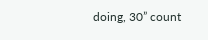doing, 30” count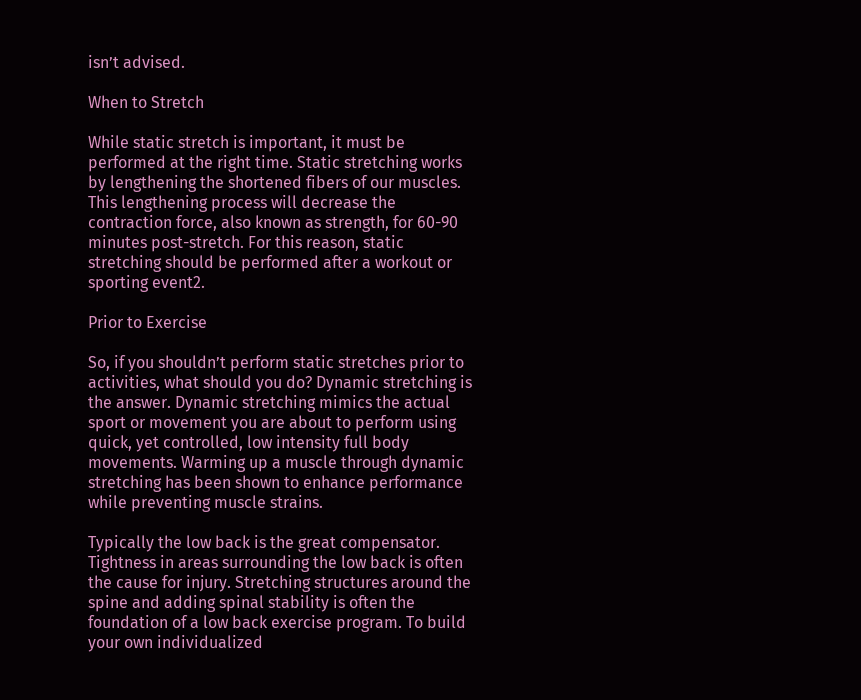isn’t advised.

When to Stretch

While static stretch is important, it must be performed at the right time. Static stretching works by lengthening the shortened fibers of our muscles. This lengthening process will decrease the contraction force, also known as strength, for 60-90 minutes post-stretch. For this reason, static stretching should be performed after a workout or sporting event2.

Prior to Exercise

So, if you shouldn’t perform static stretches prior to activities, what should you do? Dynamic stretching is the answer. Dynamic stretching mimics the actual sport or movement you are about to perform using quick, yet controlled, low intensity full body movements. Warming up a muscle through dynamic stretching has been shown to enhance performance while preventing muscle strains.

Typically the low back is the great compensator. Tightness in areas surrounding the low back is often the cause for injury. Stretching structures around the spine and adding spinal stability is often the foundation of a low back exercise program. To build your own individualized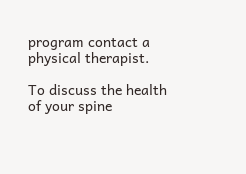program contact a physical therapist.

To discuss the health of your spine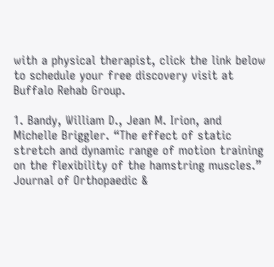with a physical therapist, click the link below to schedule your free discovery visit at Buffalo Rehab Group.

1. Bandy, William D., Jean M. Irion, and Michelle Briggler. “The effect of static stretch and dynamic range of motion training on the flexibility of the hamstring muscles.” Journal of Orthopaedic &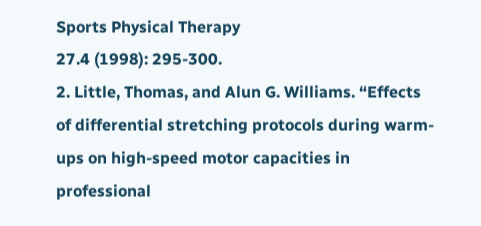Sports Physical Therapy
27.4 (1998): 295-300.
2. Little, Thomas, and Alun G. Williams. “Effects of differential stretching protocols during warm-ups on high-speed motor capacities in professional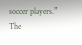soccer players.” The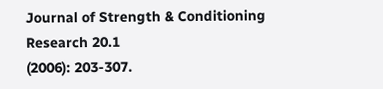Journal of Strength & Conditioning Research 20.1
(2006): 203-307.